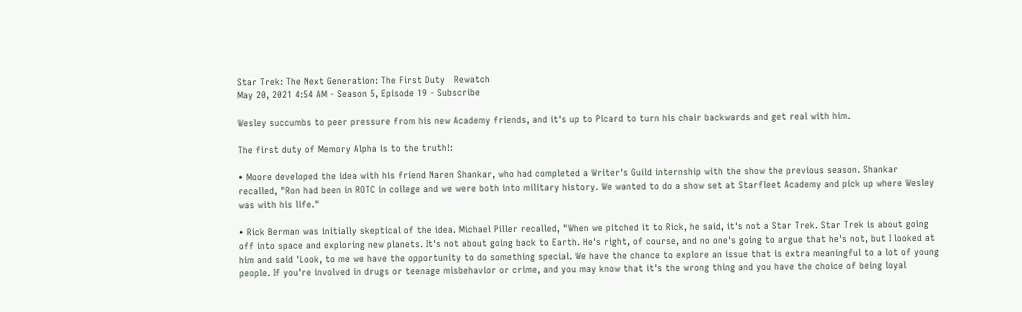Star Trek: The Next Generation: The First Duty   Rewatch
May 20, 2021 4:54 AM - Season 5, Episode 19 - Subscribe

Wesley succumbs to peer pressure from his new Academy friends, and it's up to Picard to turn his chair backwards and get real with him.

The first duty of Memory Alpha is to the truth!:

• Moore developed the idea with his friend Naren Shankar, who had completed a Writer's Guild internship with the show the previous season. Shankar recalled, "Ron had been in ROTC in college and we were both into military history. We wanted to do a show set at Starfleet Academy and pick up where Wesley was with his life."

• Rick Berman was initially skeptical of the idea. Michael Piller recalled, "When we pitched it to Rick, he said, it's not a Star Trek. Star Trek is about going off into space and exploring new planets. It's not about going back to Earth. He's right, of course, and no one's going to argue that he's not, but I looked at him and said 'Look, to me we have the opportunity to do something special. We have the chance to explore an issue that is extra meaningful to a lot of young people. If you're involved in drugs or teenage misbehavior or crime, and you may know that it's the wrong thing and you have the choice of being loyal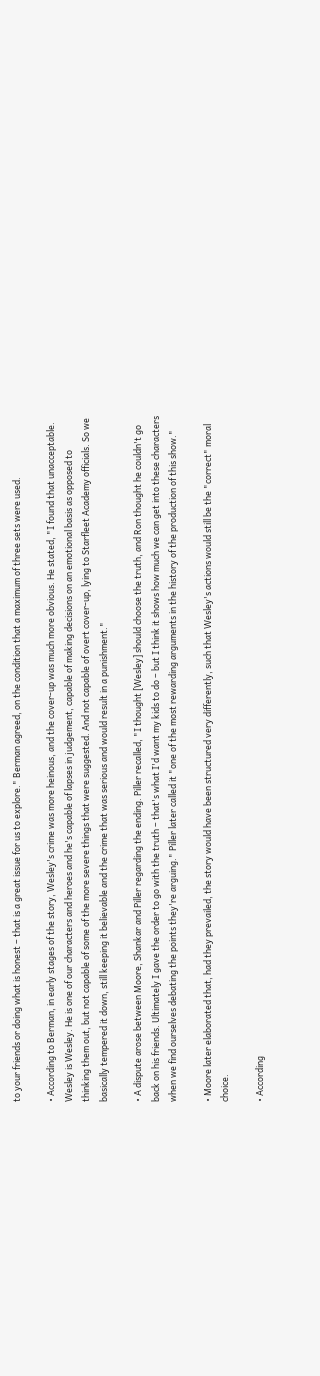to your friends or doing what is honest – that is a great issue for us to explore." Berman agreed, on the condition that a maximum of three sets were used.

• According to Berman, in early stages of the story, Wesley's crime was more heinous, and the cover-up was much more obvious. He stated, "I found that unacceptable. Wesley is Wesley. He is one of our characters and heroes and he's capable of lapses in judgement, capable of making decisions on an emotional basis as opposed to thinking them out, but not capable of some of the more severe things that were suggested. And not capable of overt cover-up, lying to Starfleet Academy officials. So we basically tempered it down, still keeping it believable and the crime that was serious and would result in a punishment."

• A dispute arose between Moore, Shankar and Piller regarding the ending. Piller recalled, "I thought [Wesley] should choose the truth, and Ron thought he couldn't go back on his friends. Ultimately I gave the order to go with the truth – that's what I'd want my kids to do – but I think it shows how much we can get into these characters when we find ourselves debating the points they're arguing." Piller later called it "one of the most rewarding arguments in the history of the production of this show."

• Moore later elaborated that, had they prevailed, the story would have been structured very differently, such that Wesley's actions would still be the "correct" moral choice.

• According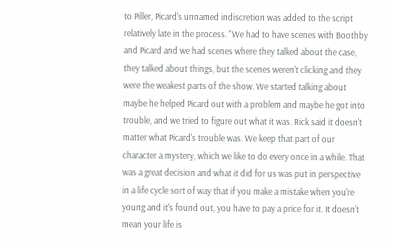to Piller, Picard's unnamed indiscretion was added to the script relatively late in the process. "We had to have scenes with Boothby and Picard and we had scenes where they talked about the case, they talked about things, but the scenes weren't clicking and they were the weakest parts of the show. We started talking about maybe he helped Picard out with a problem and maybe he got into trouble, and we tried to figure out what it was. Rick said it doesn't matter what Picard's trouble was. We keep that part of our character a mystery, which we like to do every once in a while. That was a great decision and what it did for us was put in perspective in a life cycle sort of way that if you make a mistake when you're young and it's found out, you have to pay a price for it. It doesn't mean your life is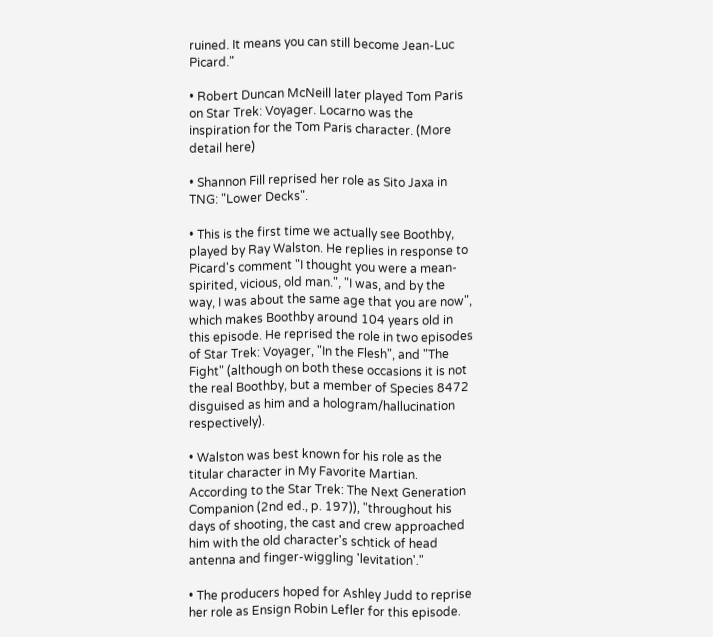ruined. It means you can still become Jean-Luc Picard."

• Robert Duncan McNeill later played Tom Paris on Star Trek: Voyager. Locarno was the inspiration for the Tom Paris character. (More detail here)

• Shannon Fill reprised her role as Sito Jaxa in TNG: "Lower Decks".

• This is the first time we actually see Boothby, played by Ray Walston. He replies in response to Picard's comment "I thought you were a mean-spirited, vicious, old man.", "I was, and by the way, I was about the same age that you are now", which makes Boothby around 104 years old in this episode. He reprised the role in two episodes of Star Trek: Voyager, "In the Flesh", and "The Fight" (although on both these occasions it is not the real Boothby, but a member of Species 8472 disguised as him and a hologram/hallucination respectively).

• Walston was best known for his role as the titular character in My Favorite Martian. According to the Star Trek: The Next Generation Companion (2nd ed., p. 197)), "throughout his days of shooting, the cast and crew approached him with the old character's schtick of head antenna and finger-wiggling 'levitation'."

• The producers hoped for Ashley Judd to reprise her role as Ensign Robin Lefler for this episode.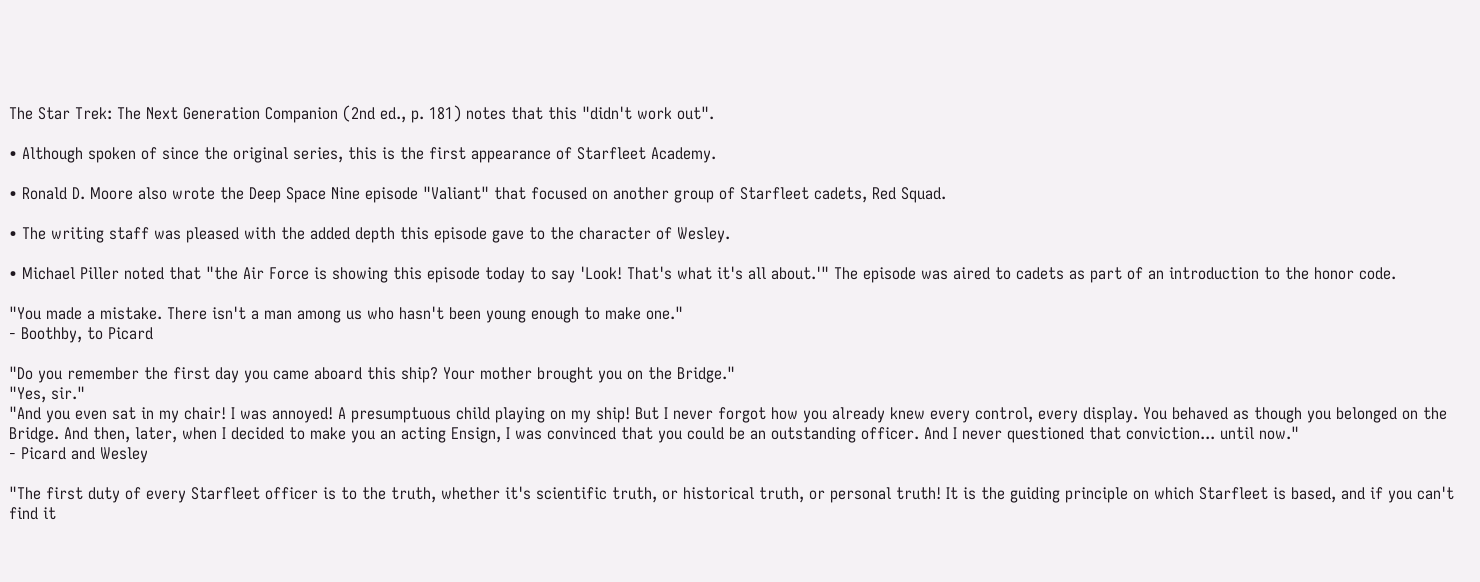The Star Trek: The Next Generation Companion (2nd ed., p. 181) notes that this "didn't work out".

• Although spoken of since the original series, this is the first appearance of Starfleet Academy.

• Ronald D. Moore also wrote the Deep Space Nine episode "Valiant" that focused on another group of Starfleet cadets, Red Squad.

• The writing staff was pleased with the added depth this episode gave to the character of Wesley.

• Michael Piller noted that "the Air Force is showing this episode today to say 'Look! That's what it's all about.'" The episode was aired to cadets as part of an introduction to the honor code.

"You made a mistake. There isn't a man among us who hasn't been young enough to make one."
- Boothby, to Picard

"Do you remember the first day you came aboard this ship? Your mother brought you on the Bridge."
"Yes, sir."
"And you even sat in my chair! I was annoyed! A presumptuous child playing on my ship! But I never forgot how you already knew every control, every display. You behaved as though you belonged on the Bridge. And then, later, when I decided to make you an acting Ensign, I was convinced that you could be an outstanding officer. And I never questioned that conviction... until now."
- Picard and Wesley

"The first duty of every Starfleet officer is to the truth, whether it's scientific truth, or historical truth, or personal truth! It is the guiding principle on which Starfleet is based, and if you can't find it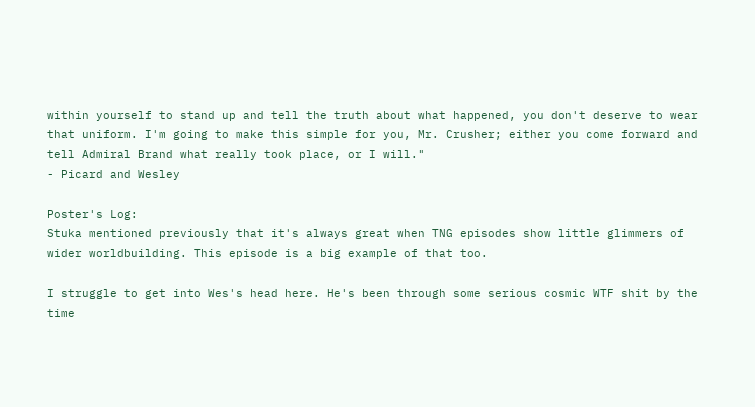within yourself to stand up and tell the truth about what happened, you don't deserve to wear that uniform. I'm going to make this simple for you, Mr. Crusher; either you come forward and tell Admiral Brand what really took place, or I will."
- Picard and Wesley

Poster's Log:
Stuka mentioned previously that it's always great when TNG episodes show little glimmers of wider worldbuilding. This episode is a big example of that too.

I struggle to get into Wes's head here. He's been through some serious cosmic WTF shit by the time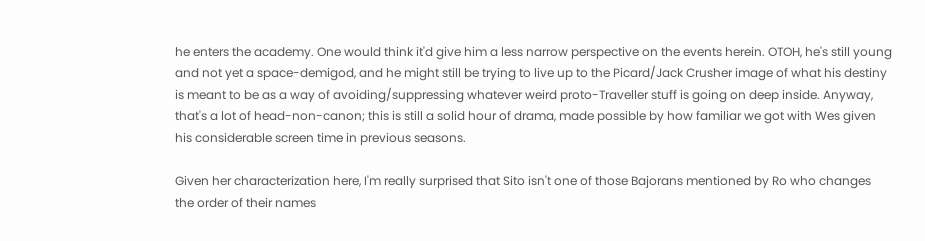he enters the academy. One would think it'd give him a less narrow perspective on the events herein. OTOH, he's still young and not yet a space-demigod, and he might still be trying to live up to the Picard/Jack Crusher image of what his destiny is meant to be as a way of avoiding/suppressing whatever weird proto-Traveller stuff is going on deep inside. Anyway, that's a lot of head-non-canon; this is still a solid hour of drama, made possible by how familiar we got with Wes given his considerable screen time in previous seasons.

Given her characterization here, I'm really surprised that Sito isn't one of those Bajorans mentioned by Ro who changes the order of their names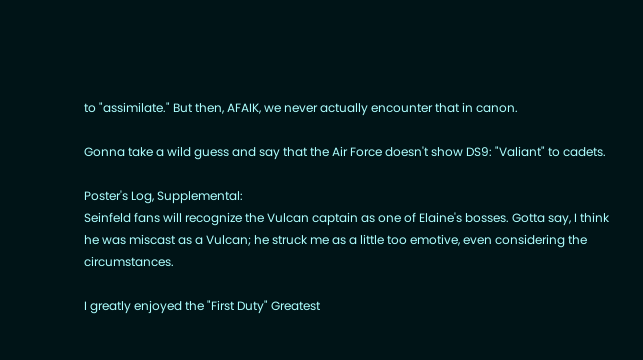to "assimilate." But then, AFAIK, we never actually encounter that in canon.

Gonna take a wild guess and say that the Air Force doesn't show DS9: "Valiant" to cadets.

Poster's Log, Supplemental:
Seinfeld fans will recognize the Vulcan captain as one of Elaine's bosses. Gotta say, I think he was miscast as a Vulcan; he struck me as a little too emotive, even considering the circumstances.

I greatly enjoyed the "First Duty" Greatest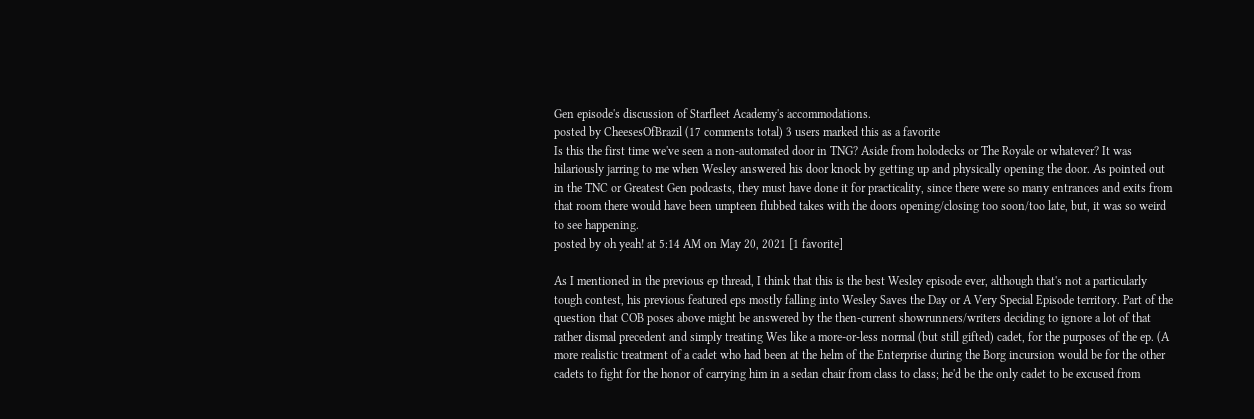Gen episode's discussion of Starfleet Academy's accommodations.
posted by CheesesOfBrazil (17 comments total) 3 users marked this as a favorite
Is this the first time we've seen a non-automated door in TNG? Aside from holodecks or The Royale or whatever? It was hilariously jarring to me when Wesley answered his door knock by getting up and physically opening the door. As pointed out in the TNC or Greatest Gen podcasts, they must have done it for practicality, since there were so many entrances and exits from that room there would have been umpteen flubbed takes with the doors opening/closing too soon/too late, but, it was so weird to see happening.
posted by oh yeah! at 5:14 AM on May 20, 2021 [1 favorite]

As I mentioned in the previous ep thread, I think that this is the best Wesley episode ever, although that's not a particularly tough contest, his previous featured eps mostly falling into Wesley Saves the Day or A Very Special Episode territory. Part of the question that COB poses above might be answered by the then-current showrunners/writers deciding to ignore a lot of that rather dismal precedent and simply treating Wes like a more-or-less normal (but still gifted) cadet, for the purposes of the ep. (A more realistic treatment of a cadet who had been at the helm of the Enterprise during the Borg incursion would be for the other cadets to fight for the honor of carrying him in a sedan chair from class to class; he'd be the only cadet to be excused from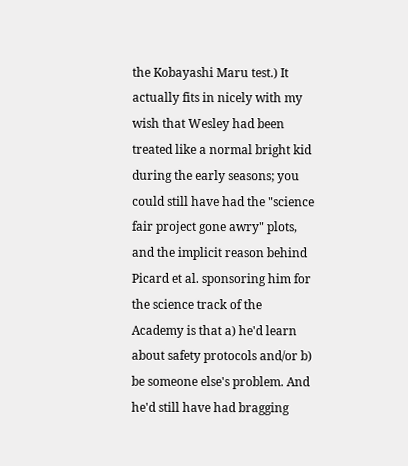the Kobayashi Maru test.) It actually fits in nicely with my wish that Wesley had been treated like a normal bright kid during the early seasons; you could still have had the "science fair project gone awry" plots, and the implicit reason behind Picard et al. sponsoring him for the science track of the Academy is that a) he'd learn about safety protocols and/or b) be someone else's problem. And he'd still have had bragging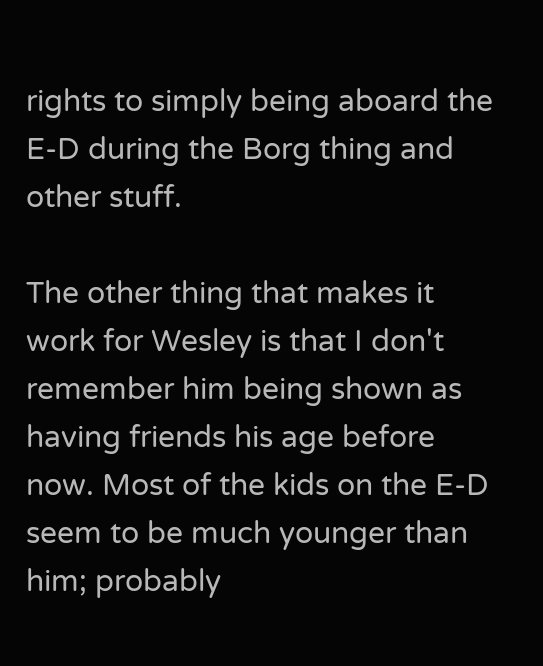rights to simply being aboard the E-D during the Borg thing and other stuff.

The other thing that makes it work for Wesley is that I don't remember him being shown as having friends his age before now. Most of the kids on the E-D seem to be much younger than him; probably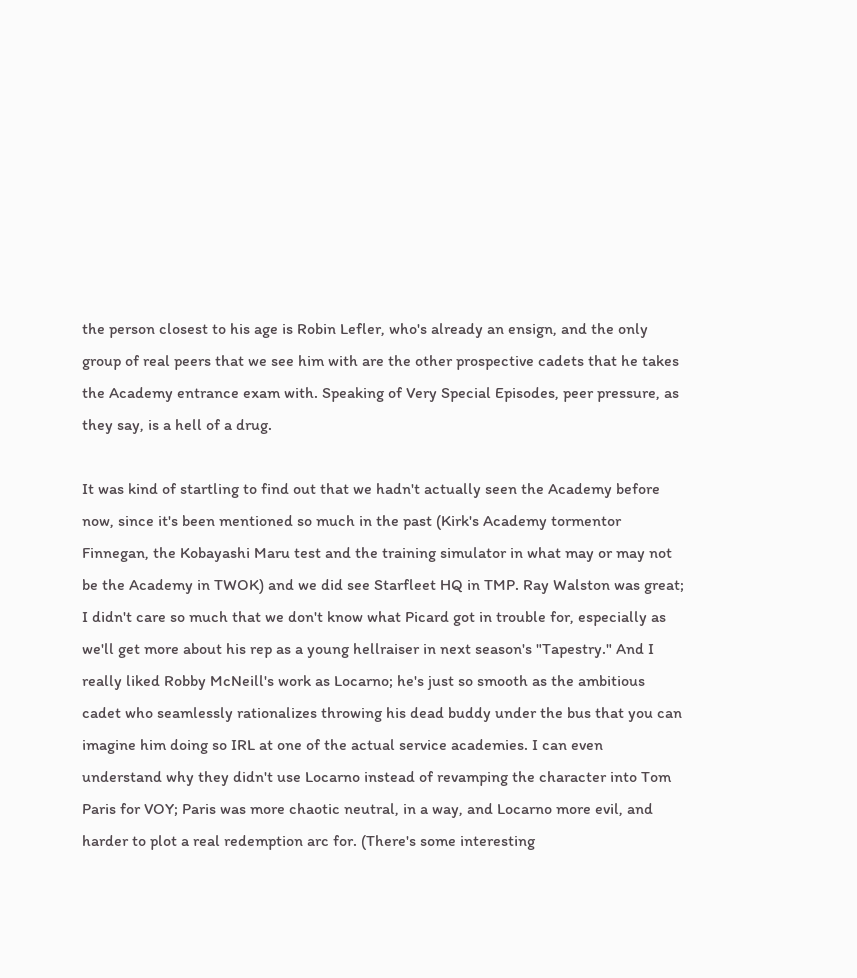the person closest to his age is Robin Lefler, who's already an ensign, and the only group of real peers that we see him with are the other prospective cadets that he takes the Academy entrance exam with. Speaking of Very Special Episodes, peer pressure, as they say, is a hell of a drug.

It was kind of startling to find out that we hadn't actually seen the Academy before now, since it's been mentioned so much in the past (Kirk's Academy tormentor Finnegan, the Kobayashi Maru test and the training simulator in what may or may not be the Academy in TWOK) and we did see Starfleet HQ in TMP. Ray Walston was great; I didn't care so much that we don't know what Picard got in trouble for, especially as we'll get more about his rep as a young hellraiser in next season's "Tapestry." And I really liked Robby McNeill's work as Locarno; he's just so smooth as the ambitious cadet who seamlessly rationalizes throwing his dead buddy under the bus that you can imagine him doing so IRL at one of the actual service academies. I can even understand why they didn't use Locarno instead of revamping the character into Tom Paris for VOY; Paris was more chaotic neutral, in a way, and Locarno more evil, and harder to plot a real redemption arc for. (There's some interesting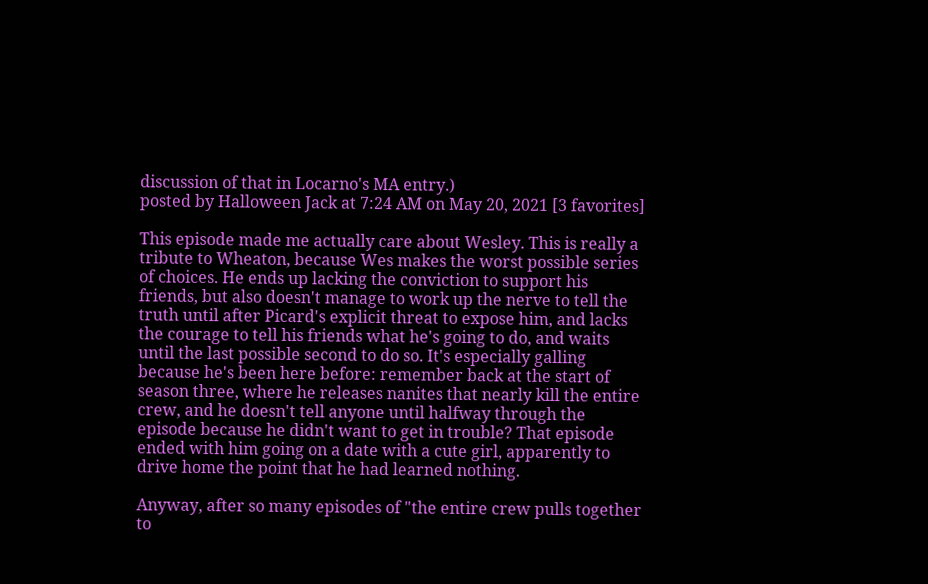discussion of that in Locarno's MA entry.)
posted by Halloween Jack at 7:24 AM on May 20, 2021 [3 favorites]

This episode made me actually care about Wesley. This is really a tribute to Wheaton, because Wes makes the worst possible series of choices. He ends up lacking the conviction to support his friends, but also doesn't manage to work up the nerve to tell the truth until after Picard's explicit threat to expose him, and lacks the courage to tell his friends what he's going to do, and waits until the last possible second to do so. It's especially galling because he's been here before: remember back at the start of season three, where he releases nanites that nearly kill the entire crew, and he doesn't tell anyone until halfway through the episode because he didn't want to get in trouble? That episode ended with him going on a date with a cute girl, apparently to drive home the point that he had learned nothing.

Anyway, after so many episodes of "the entire crew pulls together to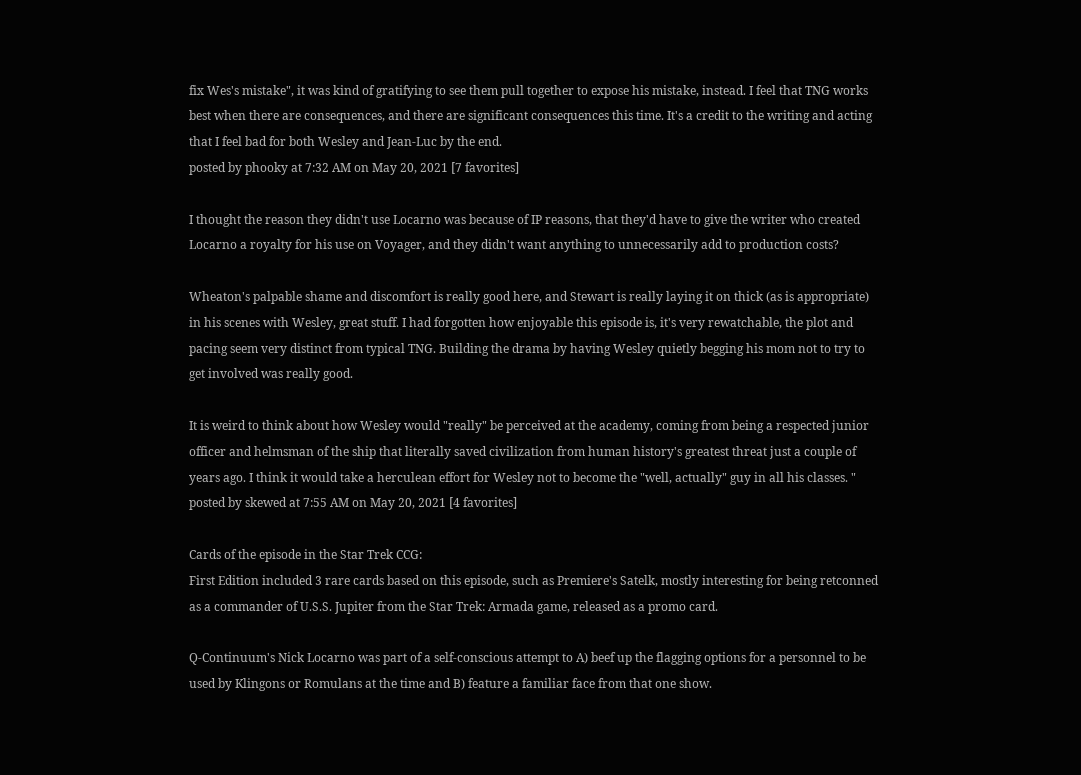fix Wes's mistake", it was kind of gratifying to see them pull together to expose his mistake, instead. I feel that TNG works best when there are consequences, and there are significant consequences this time. It's a credit to the writing and acting that I feel bad for both Wesley and Jean-Luc by the end.
posted by phooky at 7:32 AM on May 20, 2021 [7 favorites]

I thought the reason they didn't use Locarno was because of IP reasons, that they'd have to give the writer who created Locarno a royalty for his use on Voyager, and they didn't want anything to unnecessarily add to production costs?

Wheaton's palpable shame and discomfort is really good here, and Stewart is really laying it on thick (as is appropriate) in his scenes with Wesley, great stuff. I had forgotten how enjoyable this episode is, it's very rewatchable, the plot and pacing seem very distinct from typical TNG. Building the drama by having Wesley quietly begging his mom not to try to get involved was really good.

It is weird to think about how Wesley would "really" be perceived at the academy, coming from being a respected junior officer and helmsman of the ship that literally saved civilization from human history's greatest threat just a couple of years ago. I think it would take a herculean effort for Wesley not to become the "well, actually" guy in all his classes. "
posted by skewed at 7:55 AM on May 20, 2021 [4 favorites]

Cards of the episode in the Star Trek CCG:
First Edition included 3 rare cards based on this episode, such as Premiere's Satelk, mostly interesting for being retconned as a commander of U.S.S. Jupiter from the Star Trek: Armada game, released as a promo card.

Q-Continuum's Nick Locarno was part of a self-conscious attempt to A) beef up the flagging options for a personnel to be used by Klingons or Romulans at the time and B) feature a familiar face from that one show.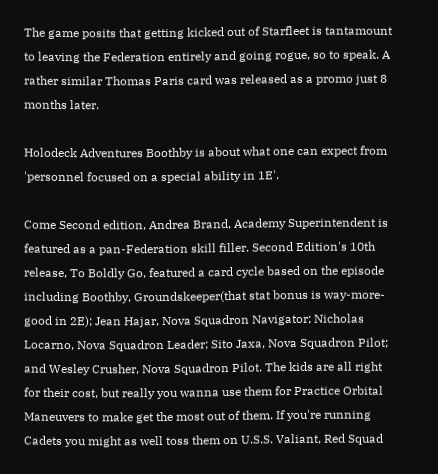The game posits that getting kicked out of Starfleet is tantamount to leaving the Federation entirely and going rogue, so to speak. A rather similar Thomas Paris card was released as a promo just 8 months later.

Holodeck Adventures Boothby is about what one can expect from 'personnel focused on a special ability in 1E'.

Come Second edition, Andrea Brand, Academy Superintendent is featured as a pan-Federation skill filler. Second Edition's 10th release, To Boldly Go, featured a card cycle based on the episode including Boothby, Groundskeeper(that stat bonus is way-more-good in 2E); Jean Hajar, Nova Squadron Navigator; Nicholas Locarno, Nova Squadron Leader; Sito Jaxa, Nova Squadron Pilot; and Wesley Crusher, Nova Squadron Pilot. The kids are all right for their cost, but really you wanna use them for Practice Orbital Maneuvers to make get the most out of them. If you're running Cadets you might as well toss them on U.S.S. Valiant, Red Squad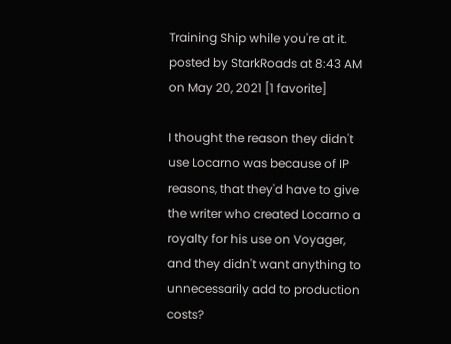Training Ship while you're at it.
posted by StarkRoads at 8:43 AM on May 20, 2021 [1 favorite]

I thought the reason they didn't use Locarno was because of IP reasons, that they'd have to give the writer who created Locarno a royalty for his use on Voyager, and they didn't want anything to unnecessarily add to production costs?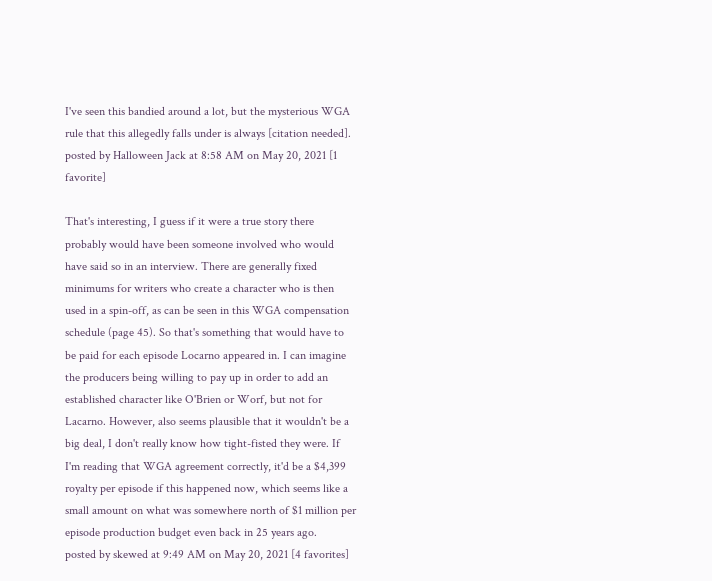I've seen this bandied around a lot, but the mysterious WGA rule that this allegedly falls under is always [citation needed].
posted by Halloween Jack at 8:58 AM on May 20, 2021 [1 favorite]

That's interesting, I guess if it were a true story there probably would have been someone involved who would have said so in an interview. There are generally fixed minimums for writers who create a character who is then used in a spin-off, as can be seen in this WGA compensation schedule (page 45). So that's something that would have to be paid for each episode Locarno appeared in. I can imagine the producers being willing to pay up in order to add an established character like O'Brien or Worf, but not for Lacarno. However, also seems plausible that it wouldn't be a big deal, I don't really know how tight-fisted they were. If I'm reading that WGA agreement correctly, it'd be a $4,399 royalty per episode if this happened now, which seems like a small amount on what was somewhere north of $1 million per episode production budget even back in 25 years ago.
posted by skewed at 9:49 AM on May 20, 2021 [4 favorites]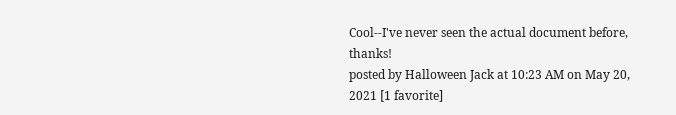Cool--I've never seen the actual document before, thanks!
posted by Halloween Jack at 10:23 AM on May 20, 2021 [1 favorite]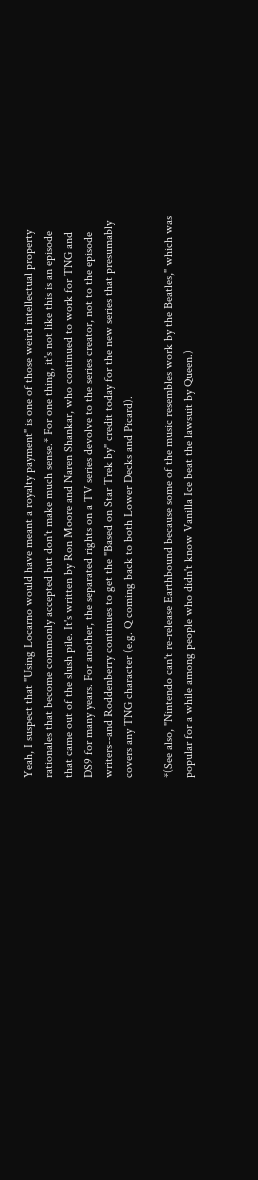Yeah, I suspect that "Using Locarno would have meant a royalty payment" is one of those weird intellectual property rationales that become commonly accepted but don't make much sense.* For one thing, it's not like this is an episode that came out of the slush pile. It's written by Ron Moore and Naren Shankar, who continued to work for TNG and DS9 for many years. For another, the separated rights on a TV series devolve to the series creator, not to the episode writers--and Roddenberry continues to get the "Based on Star Trek by" credit today for the new series that presumably covers any TNG character (e.g. Q coming back to both Lower Decks and Picard).

*(See also, "Nintendo can't re-release Earthbound because some of the music resembles work by the Beatles," which was popular for a while among people who didn't know Vanilla Ice beat the lawsuit by Queen.)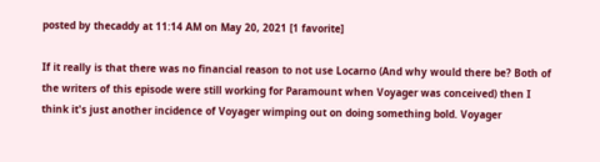posted by thecaddy at 11:14 AM on May 20, 2021 [1 favorite]

If it really is that there was no financial reason to not use Locarno (And why would there be? Both of the writers of this episode were still working for Paramount when Voyager was conceived) then I think it's just another incidence of Voyager wimping out on doing something bold. Voyager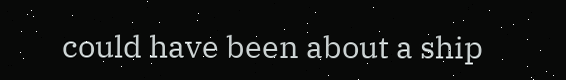could have been about a ship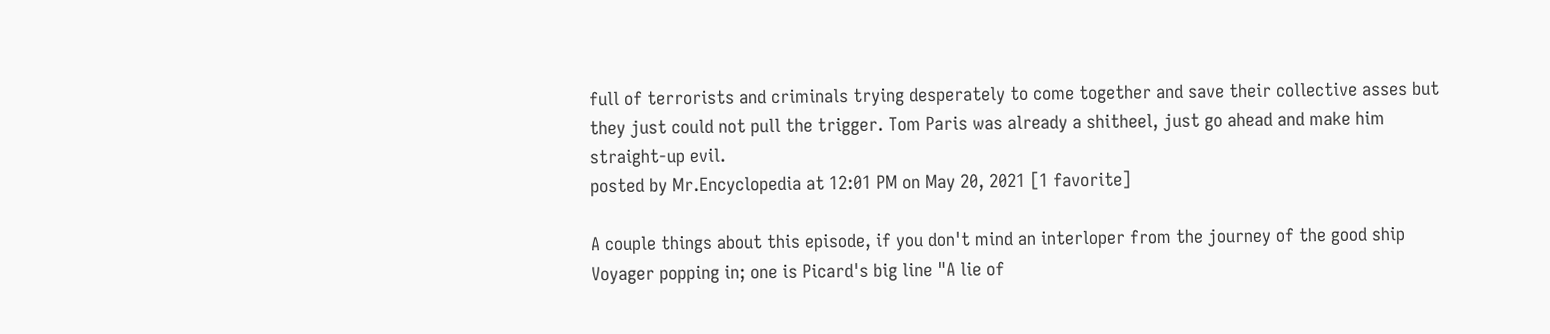full of terrorists and criminals trying desperately to come together and save their collective asses but they just could not pull the trigger. Tom Paris was already a shitheel, just go ahead and make him straight-up evil.
posted by Mr.Encyclopedia at 12:01 PM on May 20, 2021 [1 favorite]

A couple things about this episode, if you don't mind an interloper from the journey of the good ship Voyager popping in; one is Picard's big line "A lie of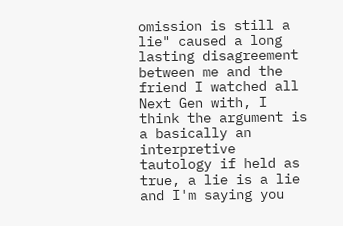omission is still a lie" caused a long lasting disagreement between me and the friend I watched all Next Gen with, I think the argument is a basically an interpretive tautology if held as true, a lie is a lie and I'm saying you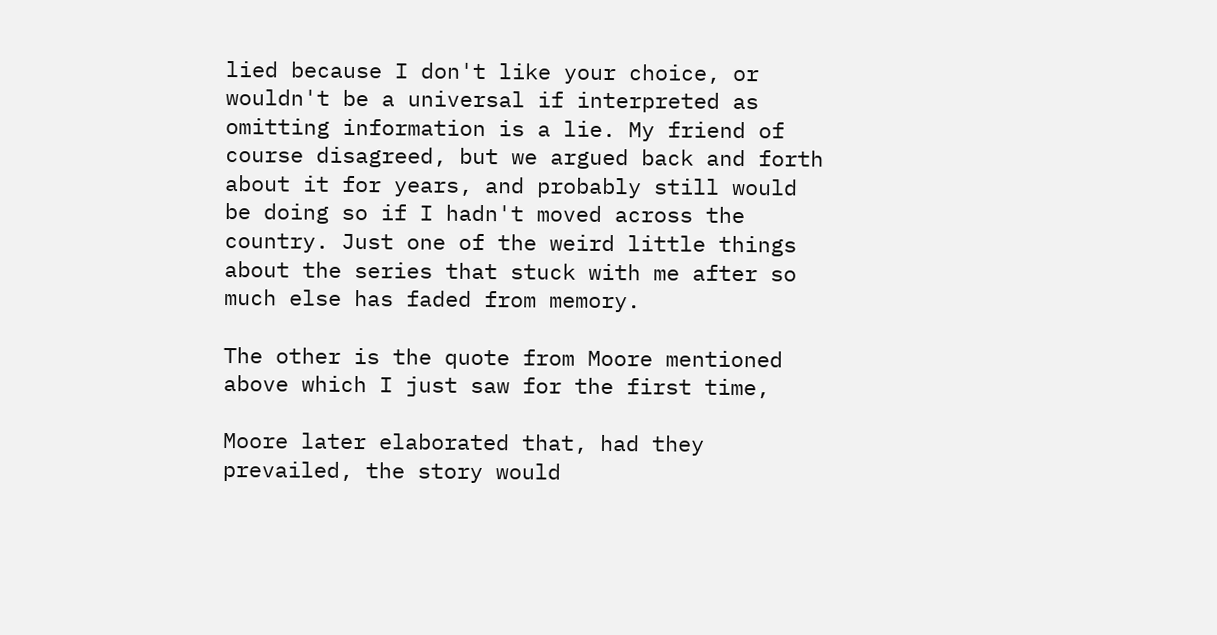lied because I don't like your choice, or wouldn't be a universal if interpreted as omitting information is a lie. My friend of course disagreed, but we argued back and forth about it for years, and probably still would be doing so if I hadn't moved across the country. Just one of the weird little things about the series that stuck with me after so much else has faded from memory.

The other is the quote from Moore mentioned above which I just saw for the first time,

Moore later elaborated that, had they prevailed, the story would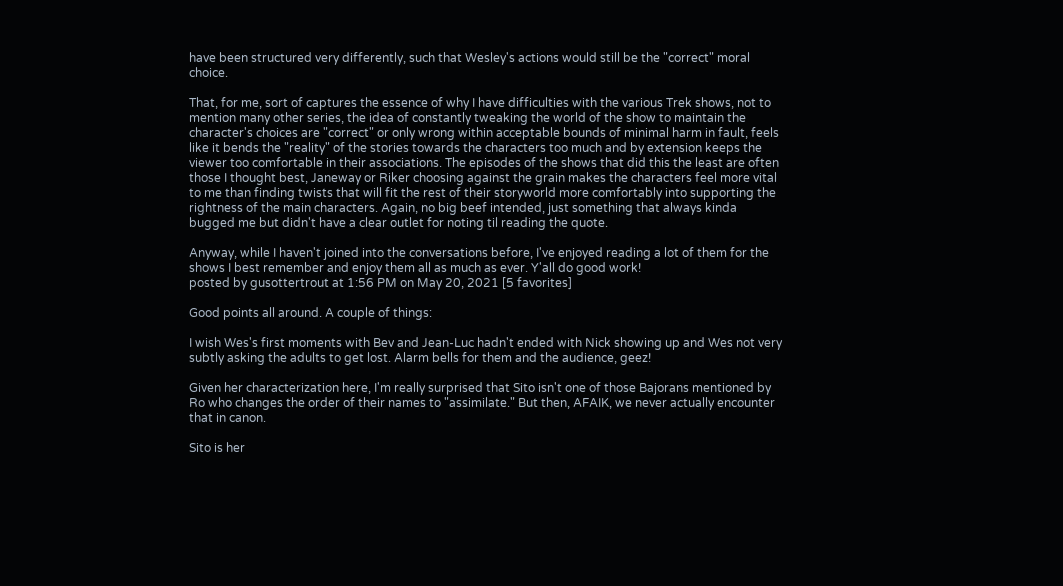have been structured very differently, such that Wesley's actions would still be the "correct" moral choice.

That, for me, sort of captures the essence of why I have difficulties with the various Trek shows, not to mention many other series, the idea of constantly tweaking the world of the show to maintain the character's choices are "correct" or only wrong within acceptable bounds of minimal harm in fault, feels like it bends the "reality" of the stories towards the characters too much and by extension keeps the viewer too comfortable in their associations. The episodes of the shows that did this the least are often those I thought best, Janeway or Riker choosing against the grain makes the characters feel more vital to me than finding twists that will fit the rest of their storyworld more comfortably into supporting the rightness of the main characters. Again, no big beef intended, just something that always kinda bugged me but didn't have a clear outlet for noting til reading the quote.

Anyway, while I haven't joined into the conversations before, I've enjoyed reading a lot of them for the shows I best remember and enjoy them all as much as ever. Y'all do good work!
posted by gusottertrout at 1:56 PM on May 20, 2021 [5 favorites]

Good points all around. A couple of things:

I wish Wes's first moments with Bev and Jean-Luc hadn't ended with Nick showing up and Wes not very subtly asking the adults to get lost. Alarm bells for them and the audience, geez!

Given her characterization here, I'm really surprised that Sito isn't one of those Bajorans mentioned by Ro who changes the order of their names to "assimilate." But then, AFAIK, we never actually encounter that in canon.

Sito is her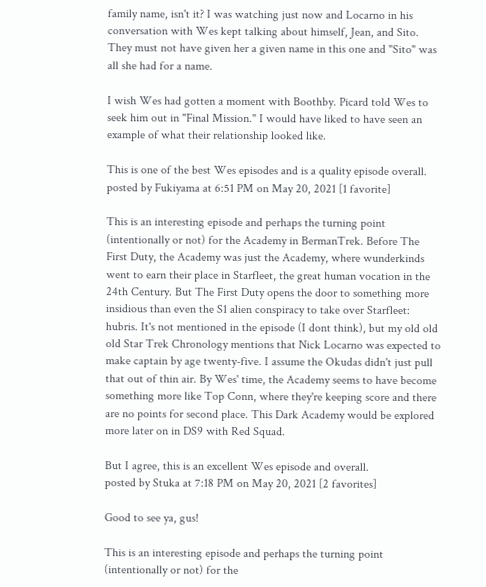family name, isn't it? I was watching just now and Locarno in his conversation with Wes kept talking about himself, Jean, and Sito. They must not have given her a given name in this one and "Sito" was all she had for a name.

I wish Wes had gotten a moment with Boothby. Picard told Wes to seek him out in "Final Mission." I would have liked to have seen an example of what their relationship looked like.

This is one of the best Wes episodes and is a quality episode overall.
posted by Fukiyama at 6:51 PM on May 20, 2021 [1 favorite]

This is an interesting episode and perhaps the turning point (intentionally or not) for the Academy in BermanTrek. Before The First Duty, the Academy was just the Academy, where wunderkinds went to earn their place in Starfleet, the great human vocation in the 24th Century. But The First Duty opens the door to something more insidious than even the S1 alien conspiracy to take over Starfleet: hubris. It's not mentioned in the episode (I dont think), but my old old old Star Trek Chronology mentions that Nick Locarno was expected to make captain by age twenty-five. I assume the Okudas didn't just pull that out of thin air. By Wes' time, the Academy seems to have become something more like Top Conn, where they're keeping score and there are no points for second place. This Dark Academy would be explored more later on in DS9 with Red Squad.

But I agree, this is an excellent Wes episode and overall.
posted by Stuka at 7:18 PM on May 20, 2021 [2 favorites]

Good to see ya, gus!

This is an interesting episode and perhaps the turning point (intentionally or not) for the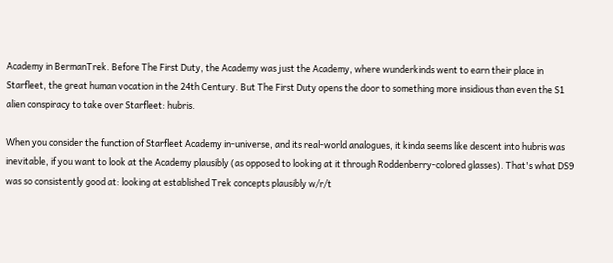Academy in BermanTrek. Before The First Duty, the Academy was just the Academy, where wunderkinds went to earn their place in Starfleet, the great human vocation in the 24th Century. But The First Duty opens the door to something more insidious than even the S1 alien conspiracy to take over Starfleet: hubris.

When you consider the function of Starfleet Academy in-universe, and its real-world analogues, it kinda seems like descent into hubris was inevitable, if you want to look at the Academy plausibly (as opposed to looking at it through Roddenberry-colored glasses). That's what DS9 was so consistently good at: looking at established Trek concepts plausibly w/r/t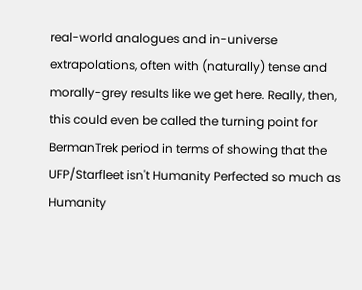real-world analogues and in-universe extrapolations, often with (naturally) tense and morally-grey results like we get here. Really, then, this could even be called the turning point for BermanTrek period in terms of showing that the UFP/Starfleet isn't Humanity Perfected so much as Humanity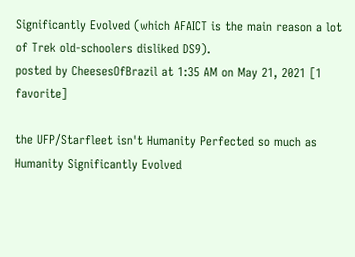Significantly Evolved (which AFAICT is the main reason a lot of Trek old-schoolers disliked DS9).
posted by CheesesOfBrazil at 1:35 AM on May 21, 2021 [1 favorite]

the UFP/Starfleet isn't Humanity Perfected so much as Humanity Significantly Evolved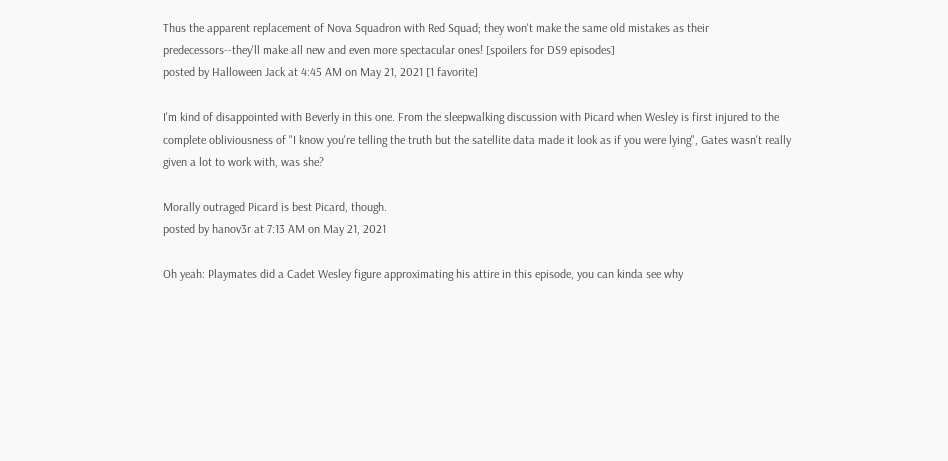Thus the apparent replacement of Nova Squadron with Red Squad; they won't make the same old mistakes as their predecessors--they'll make all new and even more spectacular ones! [spoilers for DS9 episodes]
posted by Halloween Jack at 4:45 AM on May 21, 2021 [1 favorite]

I'm kind of disappointed with Beverly in this one. From the sleepwalking discussion with Picard when Wesley is first injured to the complete obliviousness of "I know you're telling the truth but the satellite data made it look as if you were lying", Gates wasn't really given a lot to work with, was she?

Morally outraged Picard is best Picard, though.
posted by hanov3r at 7:13 AM on May 21, 2021

Oh yeah: Playmates did a Cadet Wesley figure approximating his attire in this episode, you can kinda see why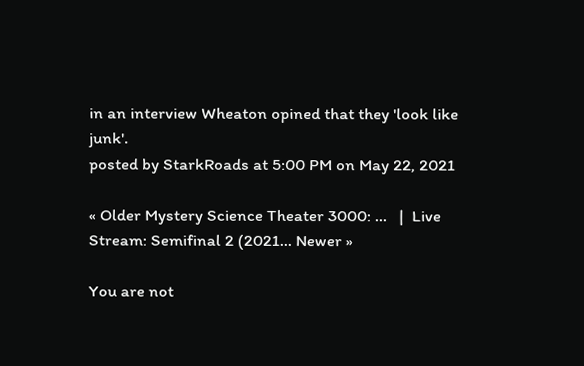in an interview Wheaton opined that they 'look like junk'.
posted by StarkRoads at 5:00 PM on May 22, 2021

« Older Mystery Science Theater 3000: ...   |  Live Stream: Semifinal 2 (2021... Newer »

You are not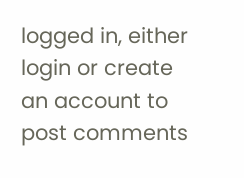logged in, either login or create an account to post comments